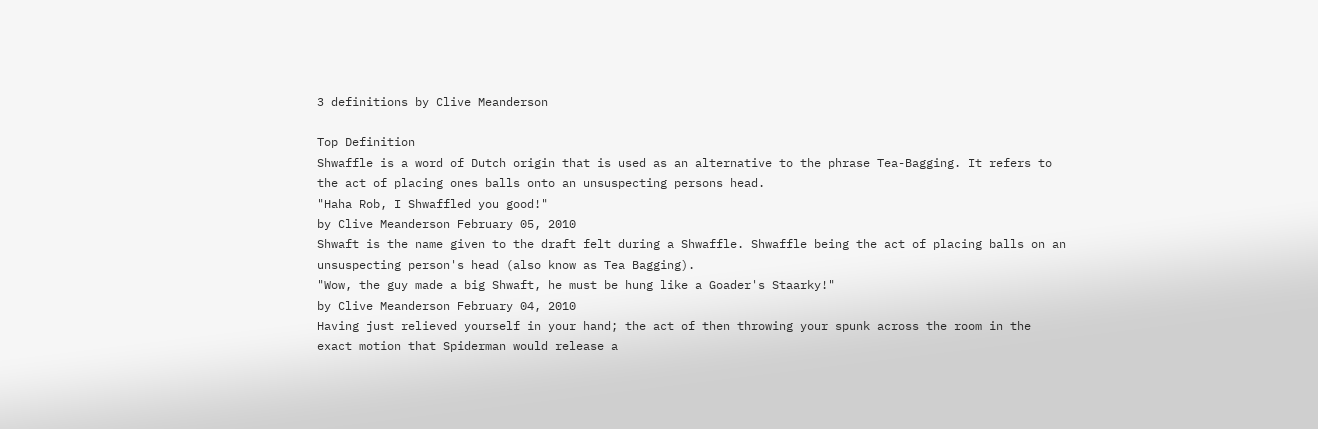3 definitions by Clive Meanderson

Top Definition
Shwaffle is a word of Dutch origin that is used as an alternative to the phrase Tea-Bagging. It refers to the act of placing ones balls onto an unsuspecting persons head.
"Haha Rob, I Shwaffled you good!"
by Clive Meanderson February 05, 2010
Shwaft is the name given to the draft felt during a Shwaffle. Shwaffle being the act of placing balls on an unsuspecting person's head (also know as Tea Bagging).
"Wow, the guy made a big Shwaft, he must be hung like a Goader's Staarky!"
by Clive Meanderson February 04, 2010
Having just relieved yourself in your hand; the act of then throwing your spunk across the room in the exact motion that Spiderman would release a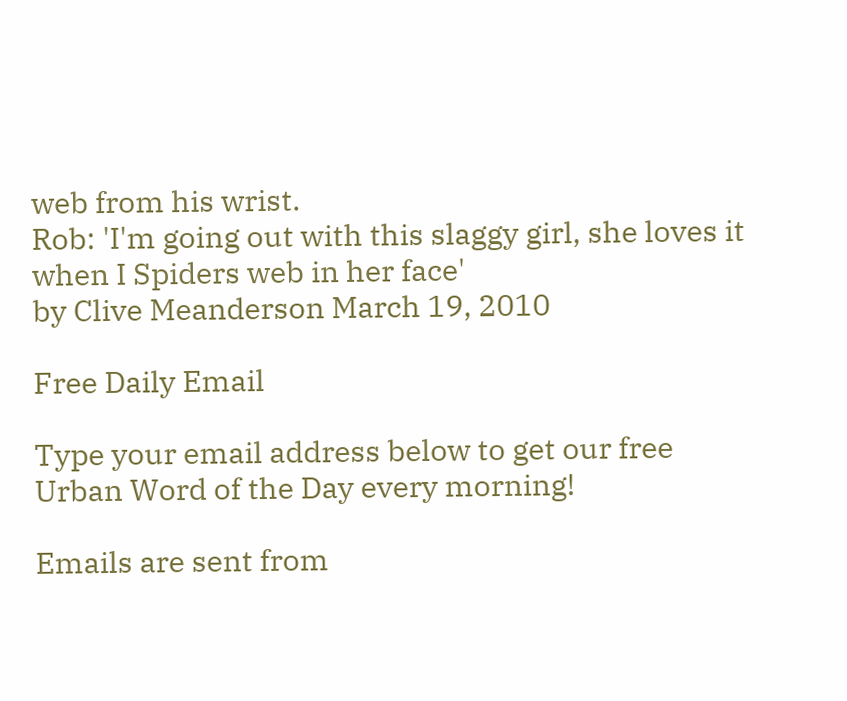web from his wrist.
Rob: 'I'm going out with this slaggy girl, she loves it when I Spiders web in her face'
by Clive Meanderson March 19, 2010

Free Daily Email

Type your email address below to get our free Urban Word of the Day every morning!

Emails are sent from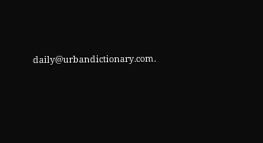daily@urbandictionary.com.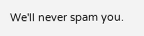We'll never spam you.